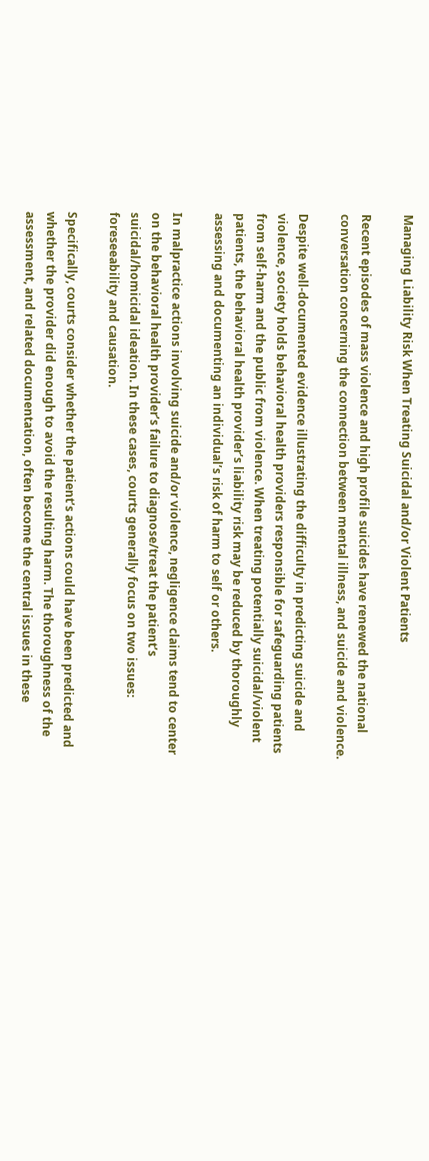Managing Liability Risk When Treating Suicidal and/or Violent Patients

Recent episodes of mass violence and high profile suicides have renewed the national conversation concerning the connection between mental illness, and suicide and violence.

Despite well-documented evidence illustrating the difficulty in predicting suicide and violence, society holds behavioral health providers responsible for safeguarding patients from self-harm and the public from violence. When treating potentially suicidal/violent patients, the behavioral health provider’s liability risk may be reduced by thoroughly assessing and documenting an individual’s risk of harm to self or others.

In malpractice actions involving suicide and/or violence, negligence claims tend to center on the behavioral health provider’s failure to diagnose/treat the patient’s suicidal/homicidal ideation. In these cases, courts generally focus on two issues: foreseeability and causation.

Specifically, courts consider whether the patient’s actions could have been predicted and whether the provider did enough to avoid the resulting harm. The thoroughness of the assessment, and related documentation, often become the central issues in these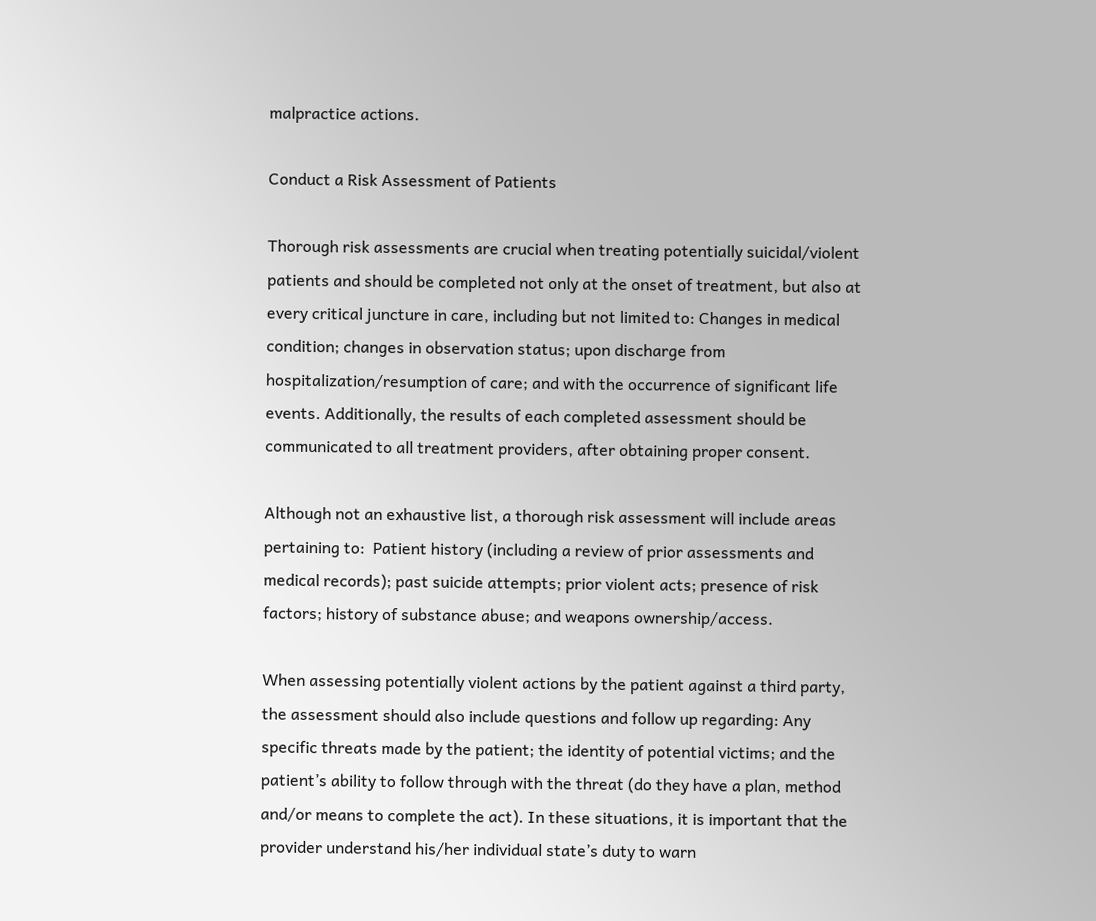malpractice actions.

Conduct a Risk Assessment of Patients

Thorough risk assessments are crucial when treating potentially suicidal/violent patients and should be completed not only at the onset of treatment, but also at every critical juncture in care, including but not limited to: Changes in medical condition; changes in observation status; upon discharge from hospitalization/resumption of care; and with the occurrence of significant life events. Additionally, the results of each completed assessment should be communicated to all treatment providers, after obtaining proper consent.

Although not an exhaustive list, a thorough risk assessment will include areas pertaining to:  Patient history (including a review of prior assessments and medical records); past suicide attempts; prior violent acts; presence of risk factors; history of substance abuse; and weapons ownership/access.

When assessing potentially violent actions by the patient against a third party, the assessment should also include questions and follow up regarding: Any specific threats made by the patient; the identity of potential victims; and the patient’s ability to follow through with the threat (do they have a plan, method and/or means to complete the act). In these situations, it is important that the provider understand his/her individual state’s duty to warn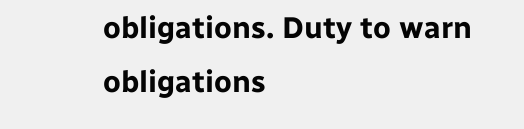obligations. Duty to warn obligations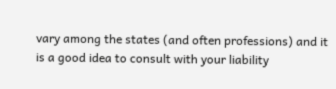vary among the states (and often professions) and it is a good idea to consult with your liability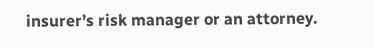insurer’s risk manager or an attorney.